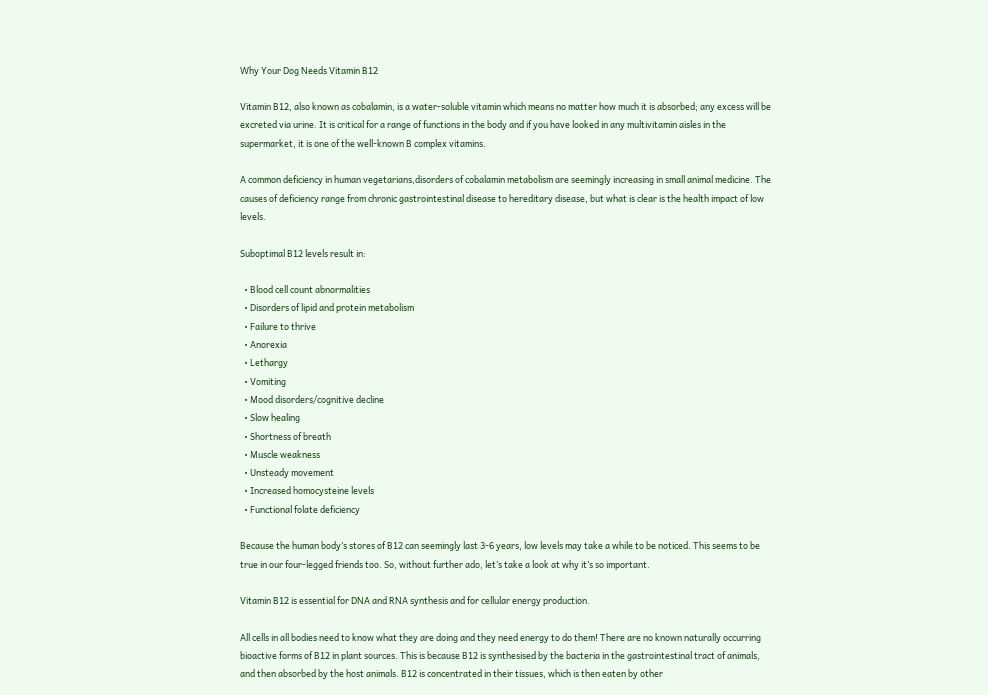Why Your Dog Needs Vitamin B12

Vitamin B12, also known as cobalamin, is a water-soluble vitamin which means no matter how much it is absorbed; any excess will be excreted via urine. It is critical for a range of functions in the body and if you have looked in any multivitamin aisles in the supermarket, it is one of the well-known B complex vitamins.

A common deficiency in human vegetarians,disorders of cobalamin metabolism are seemingly increasing in small animal medicine. The causes of deficiency range from chronic gastrointestinal disease to hereditary disease, but what is clear is the health impact of low levels.

Suboptimal B12 levels result in:

  • Blood cell count abnormalities
  • Disorders of lipid and protein metabolism
  • Failure to thrive
  • Anorexia
  • Lethargy
  • Vomiting
  • Mood disorders/cognitive decline
  • Slow healing
  • Shortness of breath
  • Muscle weakness
  • Unsteady movement
  • Increased homocysteine levels
  • Functional folate deficiency

Because the human body’s stores of B12 can seemingly last 3-6 years, low levels may take a while to be noticed. This seems to be true in our four-legged friends too. So, without further ado, let’s take a look at why it’s so important.

Vitamin B12 is essential for DNA and RNA synthesis and for cellular energy production.

All cells in all bodies need to know what they are doing and they need energy to do them! There are no known naturally occurring bioactive forms of B12 in plant sources. This is because B12 is synthesised by the bacteria in the gastrointestinal tract of animals, and then absorbed by the host animals. B12 is concentrated in their tissues, which is then eaten by other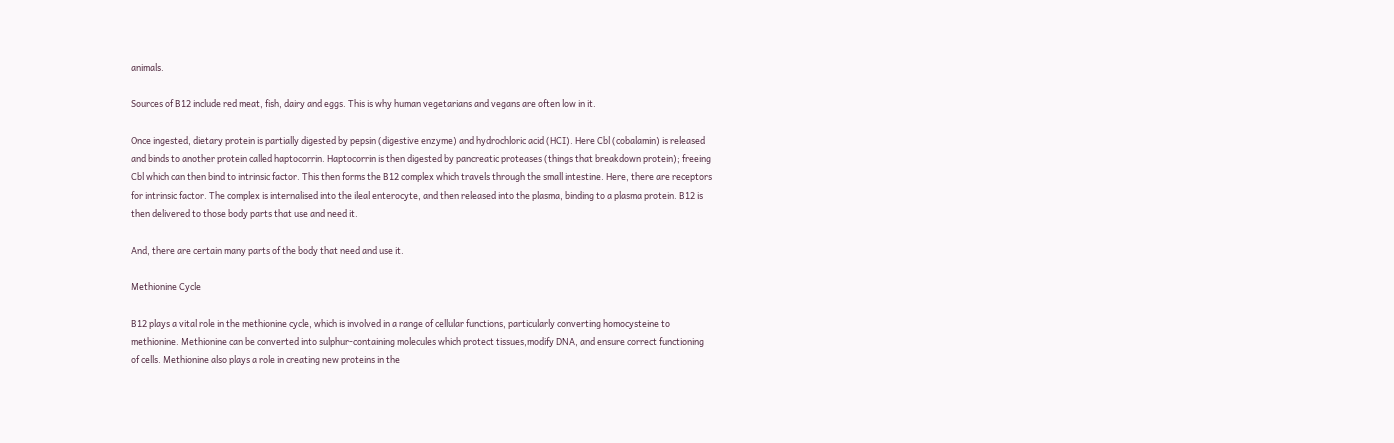animals.

Sources of B12 include red meat, fish, dairy and eggs. This is why human vegetarians and vegans are often low in it.

Once ingested, dietary protein is partially digested by pepsin (digestive enzyme) and hydrochloric acid (HCI). Here Cbl (cobalamin) is released and binds to another protein called haptocorrin. Haptocorrin is then digested by pancreatic proteases (things that breakdown protein); freeing Cbl which can then bind to intrinsic factor. This then forms the B12 complex which travels through the small intestine. Here, there are receptors for intrinsic factor. The complex is internalised into the ileal enterocyte, and then released into the plasma, binding to a plasma protein. B12 is then delivered to those body parts that use and need it.

And, there are certain many parts of the body that need and use it.

Methionine Cycle

B12 plays a vital role in the methionine cycle, which is involved in a range of cellular functions, particularly converting homocysteine to methionine. Methionine can be converted into sulphur-containing molecules which protect tissues,modify DNA, and ensure correct functioning of cells. Methionine also plays a role in creating new proteins in the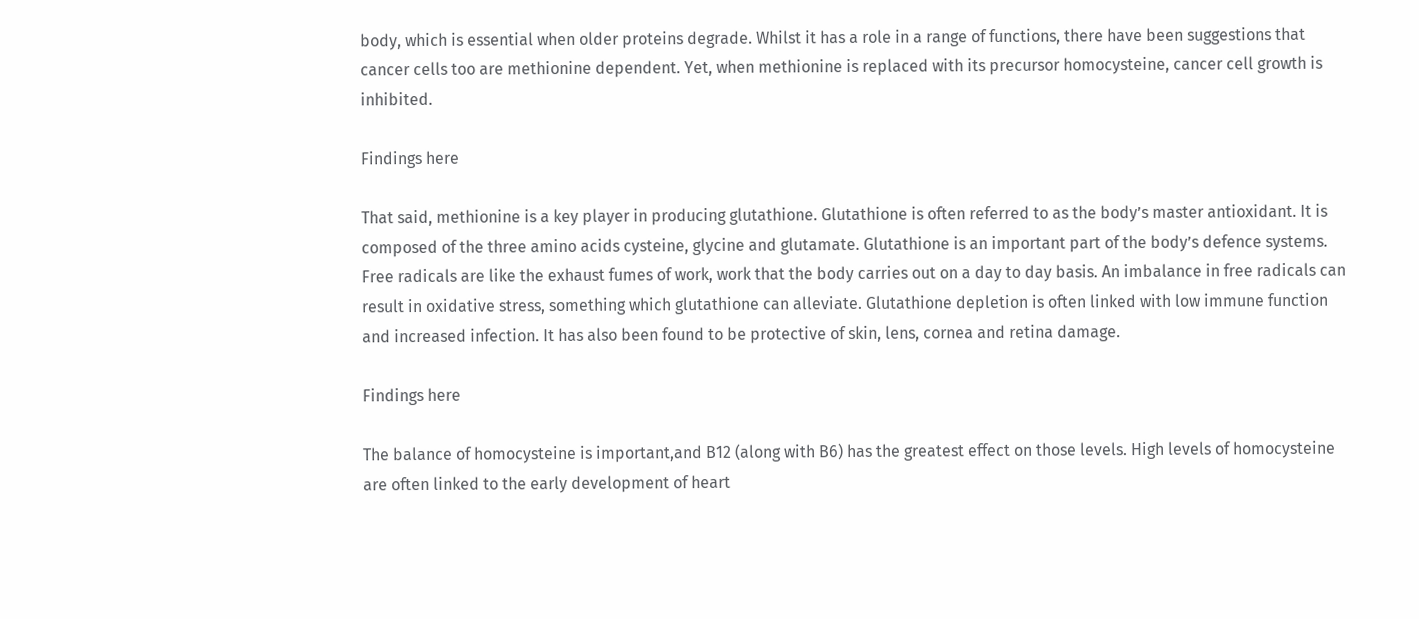body, which is essential when older proteins degrade. Whilst it has a role in a range of functions, there have been suggestions that cancer cells too are methionine dependent. Yet, when methionine is replaced with its precursor homocysteine, cancer cell growth is inhibited.

Findings here

That said, methionine is a key player in producing glutathione. Glutathione is often referred to as the body’s master antioxidant. It is composed of the three amino acids cysteine, glycine and glutamate. Glutathione is an important part of the body’s defence systems. Free radicals are like the exhaust fumes of work, work that the body carries out on a day to day basis. An imbalance in free radicals can result in oxidative stress, something which glutathione can alleviate. Glutathione depletion is often linked with low immune function and increased infection. It has also been found to be protective of skin, lens, cornea and retina damage.

Findings here

The balance of homocysteine is important,and B12 (along with B6) has the greatest effect on those levels. High levels of homocysteine are often linked to the early development of heart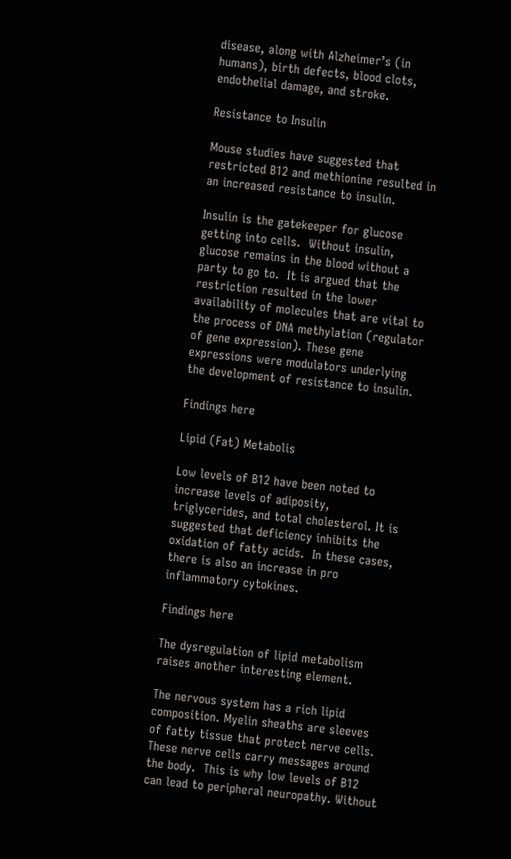disease, along with Alzheimer’s (in humans), birth defects, blood clots, endothelial damage, and stroke.

Resistance to Insulin

Mouse studies have suggested that restricted B12 and methionine resulted in an increased resistance to insulin.

Insulin is the gatekeeper for glucose getting into cells.  Without insulin, glucose remains in the blood without a party to go to.  It is argued that the restriction resulted in the lower availability of molecules that are vital to the process of DNA methylation (regulator of gene expression). These gene expressions were modulators underlying the development of resistance to insulin.

Findings here

Lipid (Fat) Metabolis

Low levels of B12 have been noted to increase levels of adiposity, triglycerides, and total cholesterol. It is suggested that deficiency inhibits the oxidation of fatty acids.  In these cases, there is also an increase in pro inflammatory cytokines.

Findings here

The dysregulation of lipid metabolism raises another interesting element.

The nervous system has a rich lipid composition. Myelin sheaths are sleeves of fatty tissue that protect nerve cells. These nerve cells carry messages around the body.  This is why low levels of B12 can lead to peripheral neuropathy. Without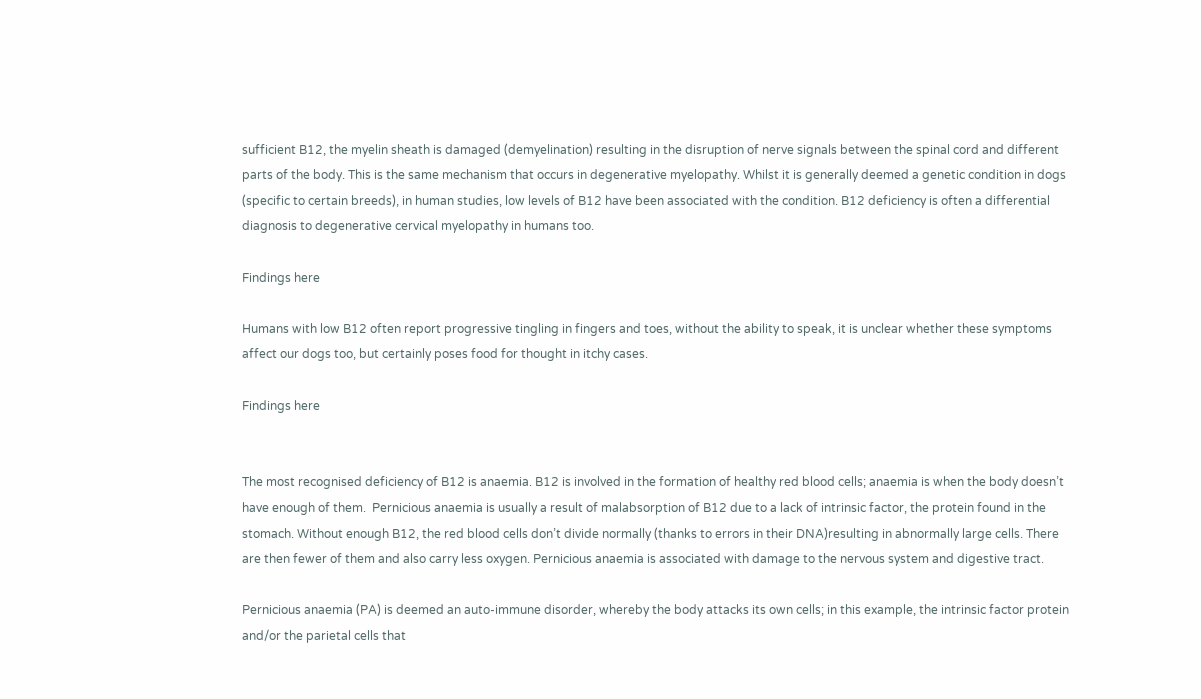sufficient B12, the myelin sheath is damaged (demyelination) resulting in the disruption of nerve signals between the spinal cord and different parts of the body. This is the same mechanism that occurs in degenerative myelopathy. Whilst it is generally deemed a genetic condition in dogs (specific to certain breeds), in human studies, low levels of B12 have been associated with the condition. B12 deficiency is often a differential diagnosis to degenerative cervical myelopathy in humans too.

Findings here

Humans with low B12 often report progressive tingling in fingers and toes, without the ability to speak, it is unclear whether these symptoms affect our dogs too, but certainly poses food for thought in itchy cases.

Findings here


The most recognised deficiency of B12 is anaemia. B12 is involved in the formation of healthy red blood cells; anaemia is when the body doesn’t have enough of them.  Pernicious anaemia is usually a result of malabsorption of B12 due to a lack of intrinsic factor, the protein found in the stomach. Without enough B12, the red blood cells don’t divide normally (thanks to errors in their DNA)resulting in abnormally large cells. There are then fewer of them and also carry less oxygen. Pernicious anaemia is associated with damage to the nervous system and digestive tract.

Pernicious anaemia (PA) is deemed an auto-immune disorder, whereby the body attacks its own cells; in this example, the intrinsic factor protein and/or the parietal cells that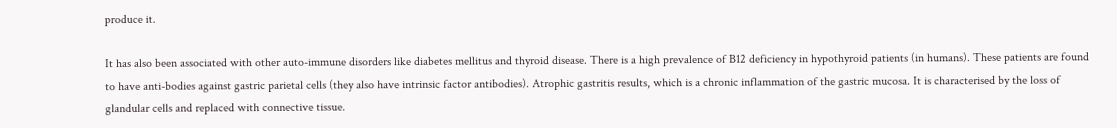produce it.

It has also been associated with other auto-immune disorders like diabetes mellitus and thyroid disease. There is a high prevalence of B12 deficiency in hypothyroid patients (in humans). These patients are found to have anti-bodies against gastric parietal cells (they also have intrinsic factor antibodies). Atrophic gastritis results, which is a chronic inflammation of the gastric mucosa. It is characterised by the loss of glandular cells and replaced with connective tissue.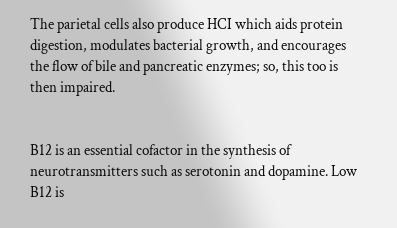The parietal cells also produce HCI which aids protein digestion, modulates bacterial growth, and encourages the flow of bile and pancreatic enzymes; so, this too is then impaired.


B12 is an essential cofactor in the synthesis of neurotransmitters such as serotonin and dopamine. Low B12 is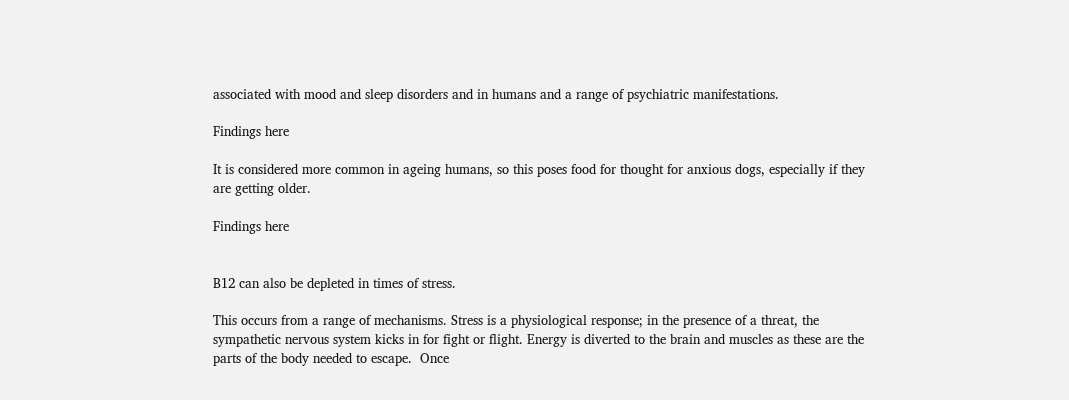associated with mood and sleep disorders and in humans and a range of psychiatric manifestations.

Findings here

It is considered more common in ageing humans, so this poses food for thought for anxious dogs, especially if they are getting older.

Findings here


B12 can also be depleted in times of stress.

This occurs from a range of mechanisms. Stress is a physiological response; in the presence of a threat, the sympathetic nervous system kicks in for fight or flight. Energy is diverted to the brain and muscles as these are the parts of the body needed to escape.  Once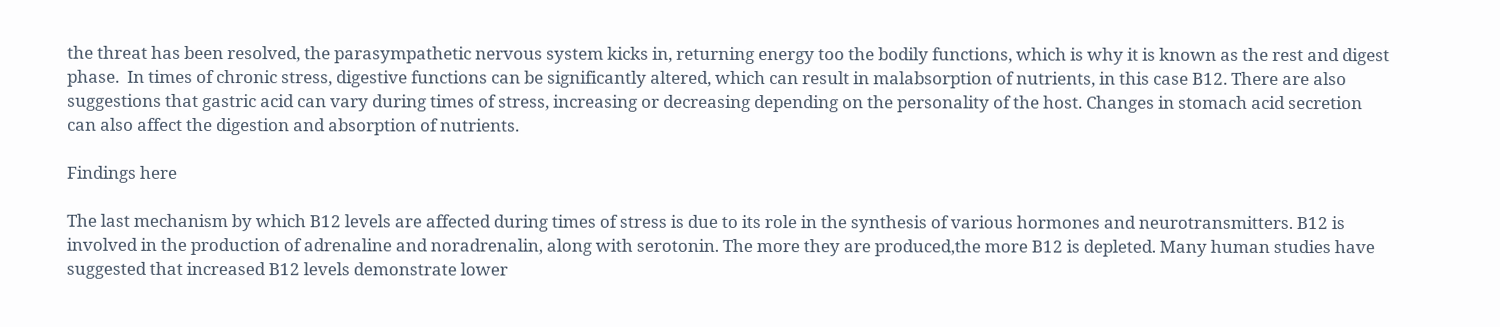the threat has been resolved, the parasympathetic nervous system kicks in, returning energy too the bodily functions, which is why it is known as the rest and digest phase.  In times of chronic stress, digestive functions can be significantly altered, which can result in malabsorption of nutrients, in this case B12. There are also suggestions that gastric acid can vary during times of stress, increasing or decreasing depending on the personality of the host. Changes in stomach acid secretion can also affect the digestion and absorption of nutrients.

Findings here

The last mechanism by which B12 levels are affected during times of stress is due to its role in the synthesis of various hormones and neurotransmitters. B12 is involved in the production of adrenaline and noradrenalin, along with serotonin. The more they are produced,the more B12 is depleted. Many human studies have suggested that increased B12 levels demonstrate lower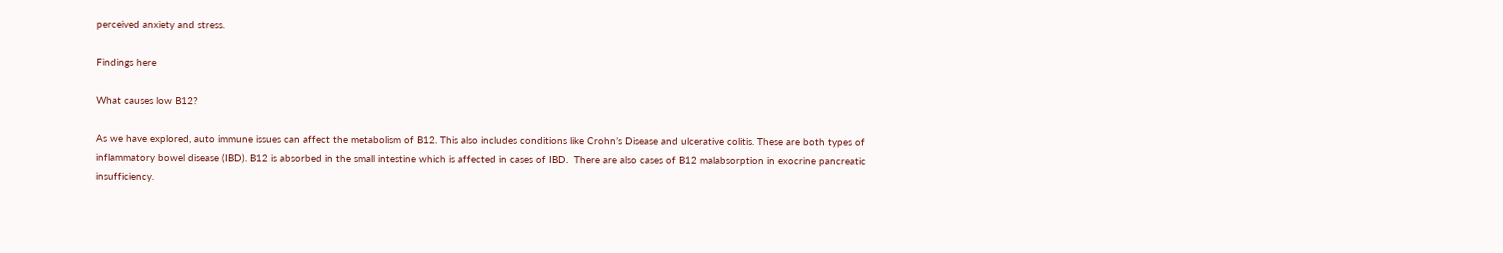perceived anxiety and stress.

Findings here

What causes low B12?

As we have explored, auto immune issues can affect the metabolism of B12. This also includes conditions like Crohn’s Disease and ulcerative colitis. These are both types of inflammatory bowel disease (IBD). B12 is absorbed in the small intestine which is affected in cases of IBD.  There are also cases of B12 malabsorption in exocrine pancreatic insufficiency.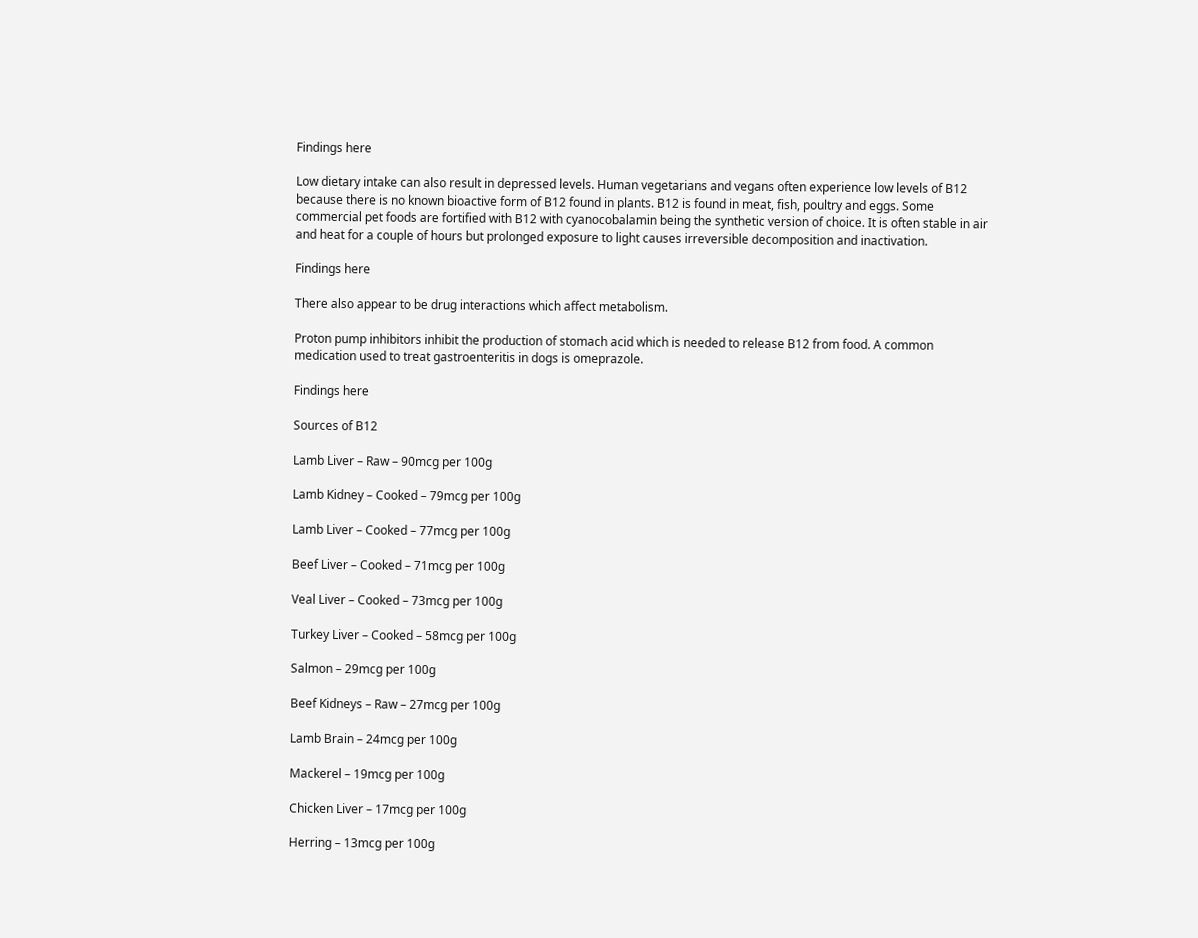Findings here

Low dietary intake can also result in depressed levels. Human vegetarians and vegans often experience low levels of B12 because there is no known bioactive form of B12 found in plants. B12 is found in meat, fish, poultry and eggs. Some commercial pet foods are fortified with B12 with cyanocobalamin being the synthetic version of choice. It is often stable in air and heat for a couple of hours but prolonged exposure to light causes irreversible decomposition and inactivation.

Findings here

There also appear to be drug interactions which affect metabolism.

Proton pump inhibitors inhibit the production of stomach acid which is needed to release B12 from food. A common medication used to treat gastroenteritis in dogs is omeprazole.

Findings here

Sources of B12

Lamb Liver – Raw – 90mcg per 100g

Lamb Kidney – Cooked – 79mcg per 100g

Lamb Liver – Cooked – 77mcg per 100g

Beef Liver – Cooked – 71mcg per 100g

Veal Liver – Cooked – 73mcg per 100g

Turkey Liver – Cooked – 58mcg per 100g

Salmon – 29mcg per 100g

Beef Kidneys – Raw – 27mcg per 100g

Lamb Brain – 24mcg per 100g

Mackerel – 19mcg per 100g

Chicken Liver – 17mcg per 100g

Herring – 13mcg per 100g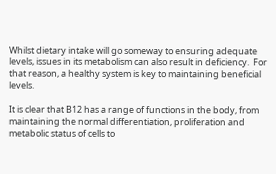Whilst dietary intake will go someway to ensuring adequate levels, issues in its metabolism can also result in deficiency.  For that reason, a healthy system is key to maintaining beneficial levels.

It is clear that B12 has a range of functions in the body, from maintaining the normal differentiation, proliferation and metabolic status of cells to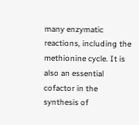many enzymatic reactions, including the methionine cycle. It is also an essential cofactor in the synthesis of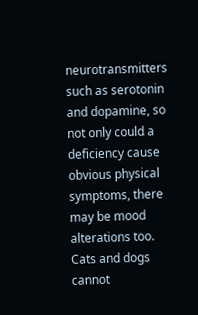neurotransmitters such as serotonin and dopamine, so not only could a deficiency cause obvious physical symptoms, there may be mood alterations too. Cats and dogs cannot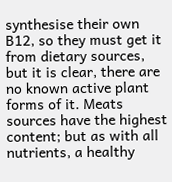synthesise their own B12, so they must get it from dietary sources, but it is clear, there are no known active plant forms of it. Meats sources have the highest content; but as with all nutrients, a healthy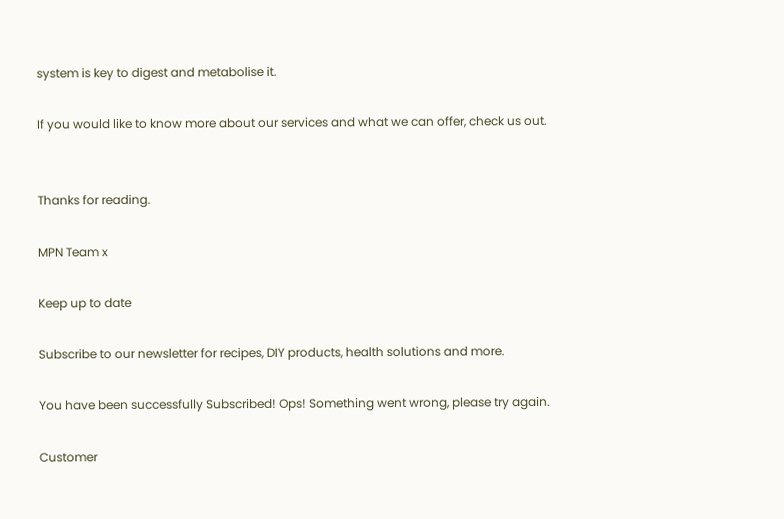system is key to digest and metabolise it.

If you would like to know more about our services and what we can offer, check us out.


Thanks for reading.

MPN Team x

Keep up to date

Subscribe to our newsletter for recipes, DIY products, health solutions and more.

You have been successfully Subscribed! Ops! Something went wrong, please try again.

Customer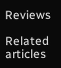Reviews

Related articles